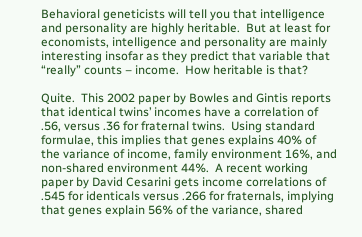Behavioral geneticists will tell you that intelligence and personality are highly heritable.  But at least for economists, intelligence and personality are mainly interesting insofar as they predict that variable that “really” counts – income.  How heritable is that?

Quite.  This 2002 paper by Bowles and Gintis reports that identical twins’ incomes have a correlation of .56, versus .36 for fraternal twins.  Using standard formulae, this implies that genes explains 40% of the variance of income, family environment 16%, and non-shared environment 44%.  A recent working paper by David Cesarini gets income correlations of .545 for identicals versus .266 for fraternals, implying that genes explain 56% of the variance, shared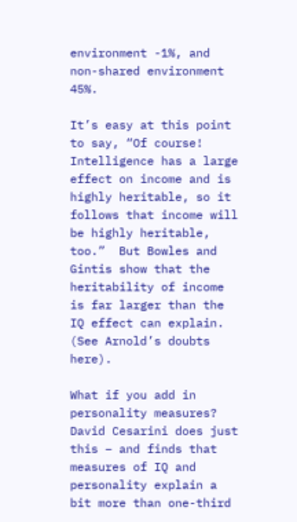environment -1%, and non-shared environment 45%.

It’s easy at this point to say, “Of course!  Intelligence has a large effect on income and is highly heritable, so it follows that income will be highly heritable, too.”  But Bowles and Gintis show that the heritability of income is far larger than the IQ effect can explain.  (See Arnold’s doubts here).

What if you add in personality measures?  David Cesarini does just this – and finds that measures of IQ and personality explain a bit more than one-third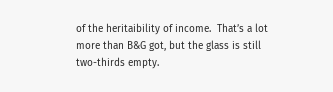of the heritaibility of income.  That’s a lot more than B&G got, but the glass is still two-thirds empty.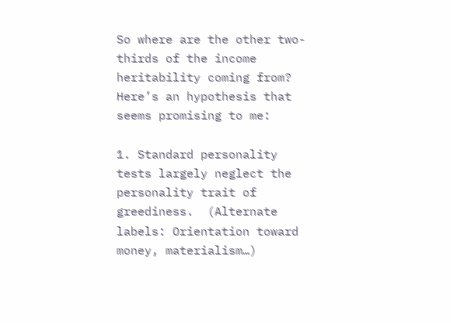So where are the other two-thirds of the income heritability coming from?  Here’s an hypothesis that seems promising to me:

1. Standard personality tests largely neglect the personality trait of greediness.  (Alternate labels: Orientation toward money, materialism…)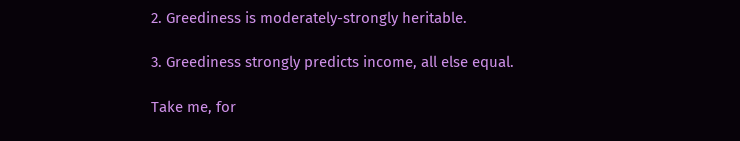2. Greediness is moderately-strongly heritable.

3. Greediness strongly predicts income, all else equal.

Take me, for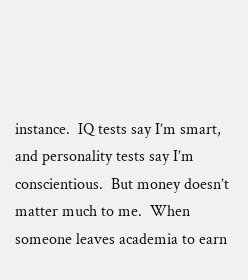instance.  IQ tests say I’m smart, and personality tests say I’m conscientious.  But money doesn’t matter much to me.  When someone leaves academia to earn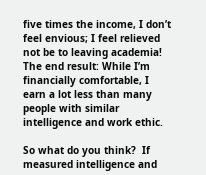five times the income, I don’t feel envious; I feel relieved not be to leaving academia!  The end result: While I’m financially comfortable, I earn a lot less than many people with similar intelligence and work ethic.

So what do you think?  If measured intelligence and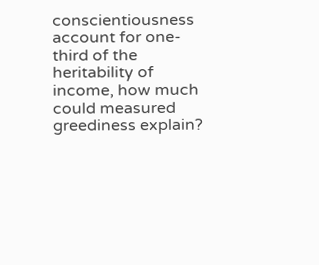conscientiousness account for one-third of the heritability of income, how much could measured greediness explain?